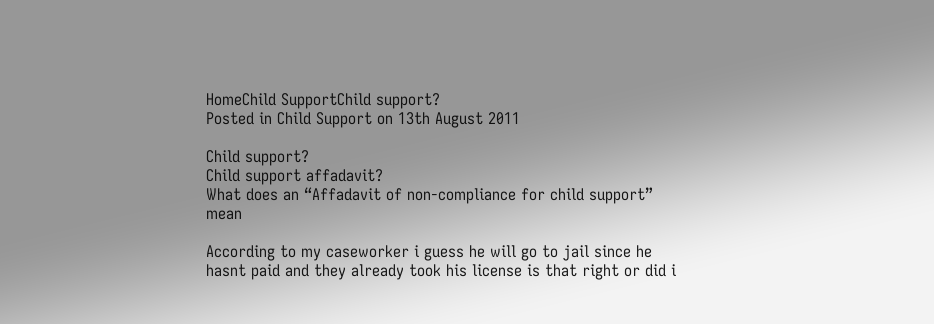HomeChild SupportChild support?
Posted in Child Support on 13th August 2011

Child support?
Child support affadavit?
What does an “Affadavit of non-compliance for child support” mean

According to my caseworker i guess he will go to jail since he hasnt paid and they already took his license is that right or did i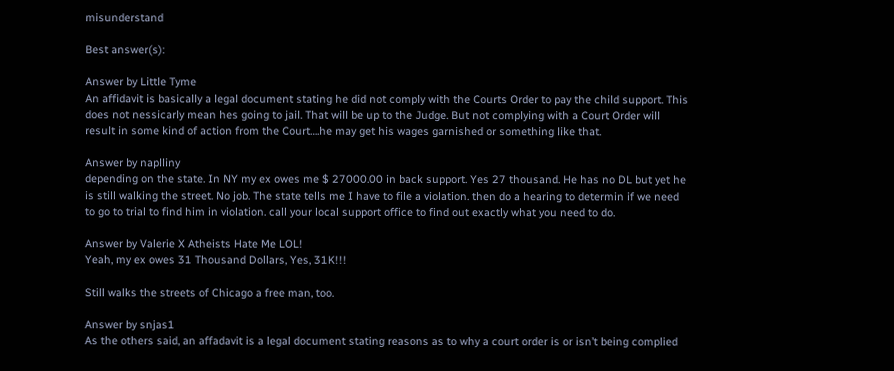misunderstand

Best answer(s):

Answer by Little Tyme
An affidavit is basically a legal document stating he did not comply with the Courts Order to pay the child support. This does not nessicarly mean hes going to jail. That will be up to the Judge. But not complying with a Court Order will result in some kind of action from the Court….he may get his wages garnished or something like that.

Answer by naplliny
depending on the state. In NY my ex owes me $ 27000.00 in back support. Yes 27 thousand. He has no DL but yet he is still walking the street. No job. The state tells me I have to file a violation. then do a hearing to determin if we need to go to trial to find him in violation. call your local support office to find out exactly what you need to do.

Answer by Valerie X Atheists Hate Me LOL!
Yeah, my ex owes 31 Thousand Dollars, Yes, 31K!!!

Still walks the streets of Chicago a free man, too.

Answer by snjas1
As the others said, an affadavit is a legal document stating reasons as to why a court order is or isn’t being complied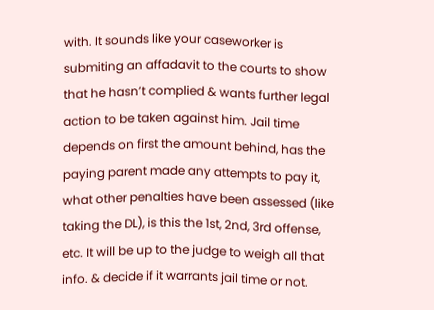with. It sounds like your caseworker is submiting an affadavit to the courts to show that he hasn’t complied & wants further legal action to be taken against him. Jail time depends on first the amount behind, has the paying parent made any attempts to pay it, what other penalties have been assessed (like taking the DL), is this the 1st, 2nd, 3rd offense, etc. It will be up to the judge to weigh all that info. & decide if it warrants jail time or not.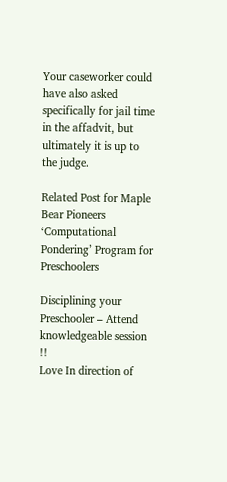Your caseworker could have also asked specifically for jail time in the affadvit, but ultimately it is up to the judge.

Related Post for Maple Bear Pioneers ‘Computational Pondering’ Program for Preschoolers

Disciplining your Preschooler – Attend knowledgeable session !!
Love In direction of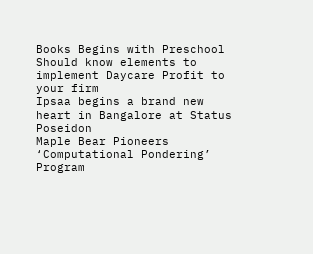Books Begins with Preschool
Should know elements to implement Daycare Profit to your firm
Ipsaa begins a brand new heart in Bangalore at Status Poseidon
Maple Bear Pioneers ‘Computational Pondering’ Program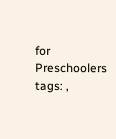for Preschoolers
tags: ,